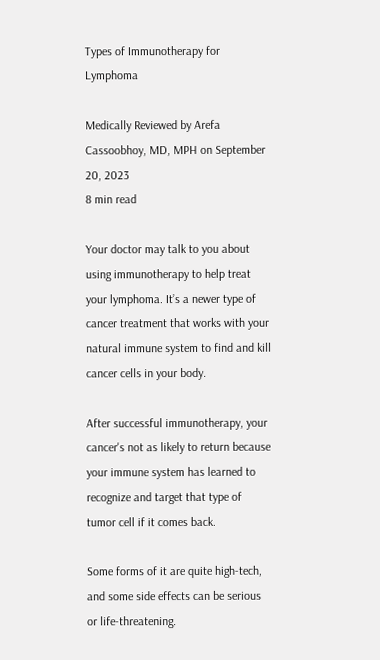Types of Immunotherapy for Lymphoma

Medically Reviewed by Arefa Cassoobhoy, MD, MPH on September 20, 2023
8 min read

Your doctor may talk to you about using immunotherapy to help treat your lymphoma. It’s a newer type of cancer treatment that works with your natural immune system to find and kill cancer cells in your body.

After successful immunotherapy, your cancer's not as likely to return because your immune system has learned to recognize and target that type of tumor cell if it comes back.

Some forms of it are quite high-tech, and some side effects can be serious or life-threatening.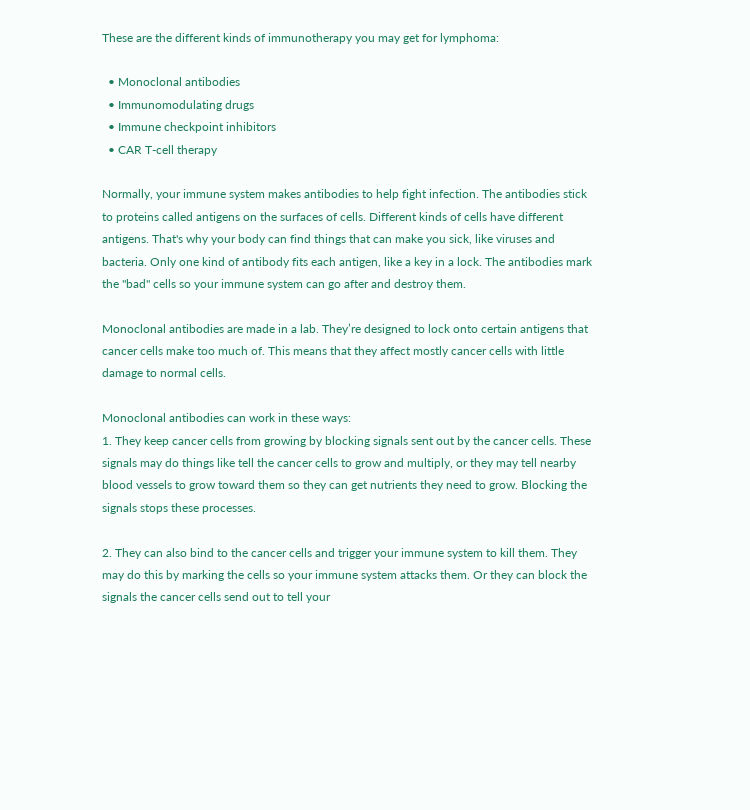These are the different kinds of immunotherapy you may get for lymphoma:

  • Monoclonal antibodies
  • Immunomodulating drugs
  • Immune checkpoint inhibitors
  • CAR T-cell therapy

Normally, your immune system makes antibodies to help fight infection. The antibodies stick to proteins called antigens on the surfaces of cells. Different kinds of cells have different antigens. That's why your body can find things that can make you sick, like viruses and bacteria. Only one kind of antibody fits each antigen, like a key in a lock. The antibodies mark the "bad" cells so your immune system can go after and destroy them.

Monoclonal antibodies are made in a lab. They’re designed to lock onto certain antigens that cancer cells make too much of. This means that they affect mostly cancer cells with little damage to normal cells.

Monoclonal antibodies can work in these ways:
1. They keep cancer cells from growing by blocking signals sent out by the cancer cells. These signals may do things like tell the cancer cells to grow and multiply, or they may tell nearby blood vessels to grow toward them so they can get nutrients they need to grow. Blocking the signals stops these processes.

2. They can also bind to the cancer cells and trigger your immune system to kill them. They may do this by marking the cells so your immune system attacks them. Or they can block the signals the cancer cells send out to tell your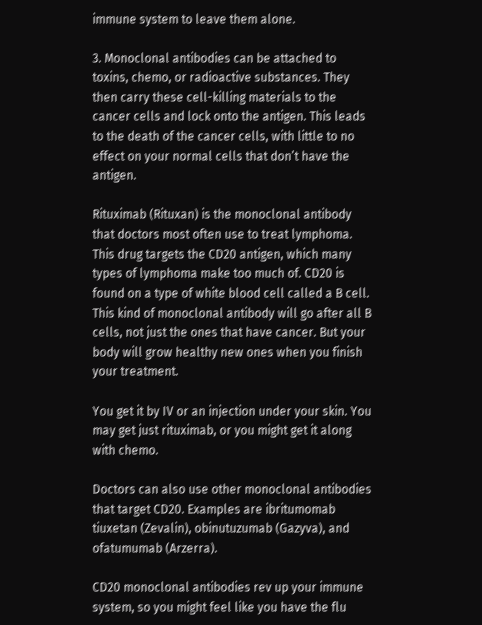immune system to leave them alone.

3. Monoclonal antibodies can be attached to toxins, chemo, or radioactive substances. They then carry these cell-killing materials to the cancer cells and lock onto the antigen. This leads to the death of the cancer cells, with little to no effect on your normal cells that don’t have the antigen.

Rituximab (Rituxan) is the monoclonal antibody that doctors most often use to treat lymphoma. This drug targets the CD20 antigen, which many types of lymphoma make too much of. CD20 is found on a type of white blood cell called a B cell. This kind of monoclonal antibody will go after all B cells, not just the ones that have cancer. But your body will grow healthy new ones when you finish your treatment.

You get it by IV or an injection under your skin. You may get just rituximab, or you might get it along with chemo.

Doctors can also use other monoclonal antibodies that target CD20. Examples are ibritumomab tiuxetan (Zevalin), obinutuzumab (Gazyva), and ofatumumab (Arzerra).

CD20 monoclonal antibodies rev up your immune system, so you might feel like you have the flu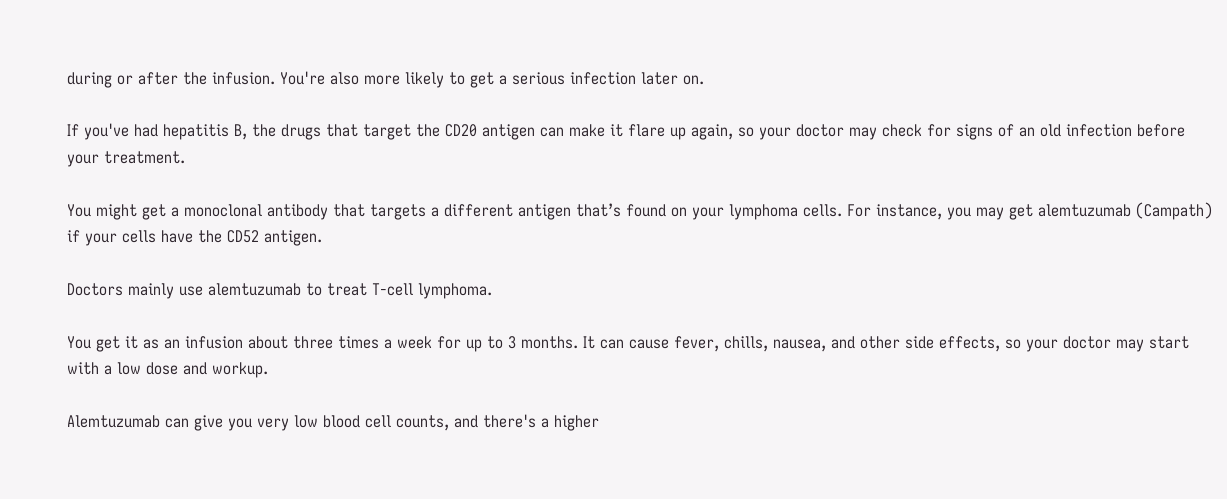during or after the infusion. You're also more likely to get a serious infection later on.

If you've had hepatitis B, the drugs that target the CD20 antigen can make it flare up again, so your doctor may check for signs of an old infection before your treatment.

You might get a monoclonal antibody that targets a different antigen that’s found on your lymphoma cells. For instance, you may get alemtuzumab (Campath) if your cells have the CD52 antigen.

Doctors mainly use alemtuzumab to treat T-cell lymphoma.

You get it as an infusion about three times a week for up to 3 months. It can cause fever, chills, nausea, and other side effects, so your doctor may start with a low dose and workup.

Alemtuzumab can give you very low blood cell counts, and there's a higher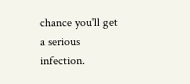chance you'll get a serious infection.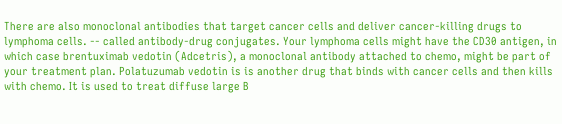There are also monoclonal antibodies that target cancer cells and deliver cancer-killing drugs to lymphoma cells. -- called antibody-drug conjugates. Your lymphoma cells might have the CD30 antigen, in which case brentuximab vedotin (Adcetris), a monoclonal antibody attached to chemo, might be part of your treatment plan. Polatuzumab vedotin is is another drug that binds with cancer cells and then kills with chemo. It is used to treat diffuse large B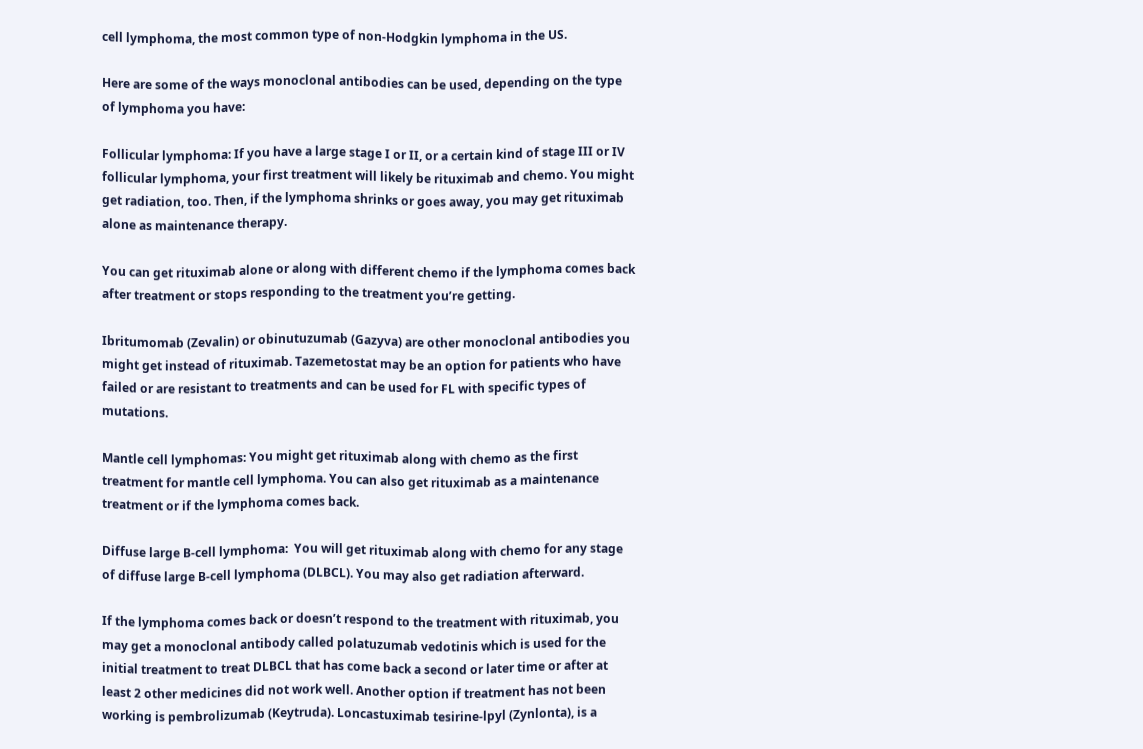cell lymphoma, the most common type of non-Hodgkin lymphoma in the US.

Here are some of the ways monoclonal antibodies can be used, depending on the type of lymphoma you have:

Follicular lymphoma: If you have a large stage I or II, or a certain kind of stage III or IV follicular lymphoma, your first treatment will likely be rituximab and chemo. You might get radiation, too. Then, if the lymphoma shrinks or goes away, you may get rituximab alone as maintenance therapy.

You can get rituximab alone or along with different chemo if the lymphoma comes back after treatment or stops responding to the treatment you’re getting.

Ibritumomab (Zevalin) or obinutuzumab (Gazyva) are other monoclonal antibodies you might get instead of rituximab. Tazemetostat may be an option for patients who have failed or are resistant to treatments and can be used for FL with specific types of mutations.

Mantle cell lymphomas: You might get rituximab along with chemo as the first treatment for mantle cell lymphoma. You can also get rituximab as a maintenance treatment or if the lymphoma comes back.

Diffuse large B-cell lymphoma:  You will get rituximab along with chemo for any stage of diffuse large B-cell lymphoma (DLBCL). You may also get radiation afterward.

If the lymphoma comes back or doesn’t respond to the treatment with rituximab, you may get a monoclonal antibody called polatuzumab vedotinis which is used for the initial treatment to treat DLBCL that has come back a second or later time or after at least 2 other medicines did not work well. Another option if treatment has not been working is pembrolizumab (Keytruda). Loncastuximab tesirine-lpyl (Zynlonta), is a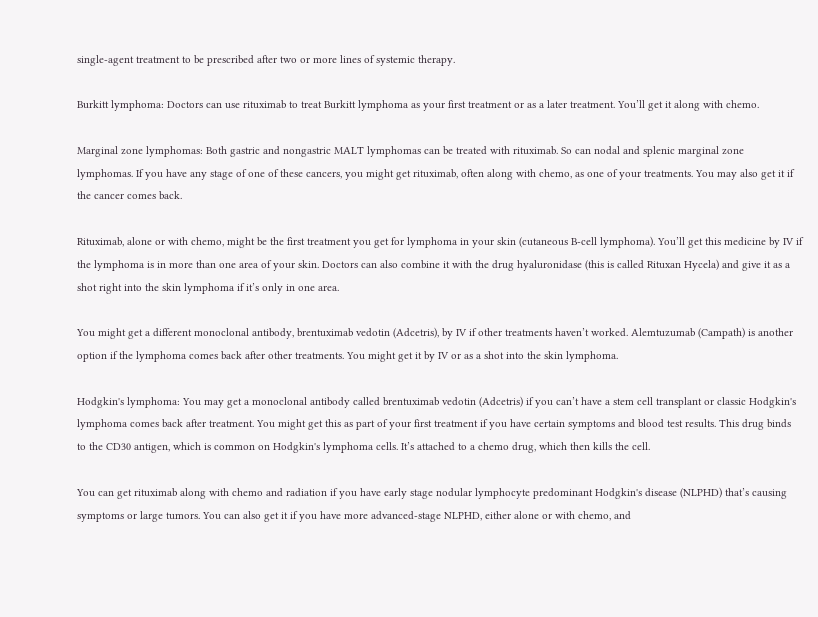single-agent treatment to be prescribed after two or more lines of systemic therapy.

Burkitt lymphoma: Doctors can use rituximab to treat Burkitt lymphoma as your first treatment or as a later treatment. You’ll get it along with chemo.

Marginal zone lymphomas: Both gastric and nongastric MALT lymphomas can be treated with rituximab. So can nodal and splenic marginal zone lymphomas. If you have any stage of one of these cancers, you might get rituximab, often along with chemo, as one of your treatments. You may also get it if the cancer comes back.

Rituximab, alone or with chemo, might be the first treatment you get for lymphoma in your skin (cutaneous B-cell lymphoma). You’ll get this medicine by IV if the lymphoma is in more than one area of your skin. Doctors can also combine it with the drug hyaluronidase (this is called Rituxan Hycela) and give it as a shot right into the skin lymphoma if it’s only in one area.

You might get a different monoclonal antibody, brentuximab vedotin (Adcetris), by IV if other treatments haven’t worked. Alemtuzumab (Campath) is another option if the lymphoma comes back after other treatments. You might get it by IV or as a shot into the skin lymphoma.

Hodgkin's lymphoma: You may get a monoclonal antibody called brentuximab vedotin (Adcetris) if you can’t have a stem cell transplant or classic Hodgkin's lymphoma comes back after treatment. You might get this as part of your first treatment if you have certain symptoms and blood test results. This drug binds to the CD30 antigen, which is common on Hodgkin's lymphoma cells. It’s attached to a chemo drug, which then kills the cell.

You can get rituximab along with chemo and radiation if you have early stage nodular lymphocyte predominant Hodgkin's disease (NLPHD) that’s causing symptoms or large tumors. You can also get it if you have more advanced-stage NLPHD, either alone or with chemo, and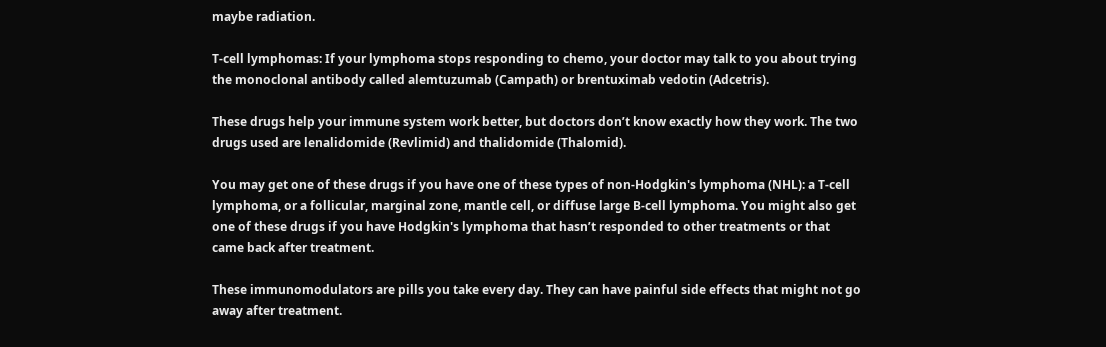maybe radiation.

T-cell lymphomas: If your lymphoma stops responding to chemo, your doctor may talk to you about trying the monoclonal antibody called alemtuzumab (Campath) or brentuximab vedotin (Adcetris).

These drugs help your immune system work better, but doctors don’t know exactly how they work. The two drugs used are lenalidomide (Revlimid) and thalidomide (Thalomid).

You may get one of these drugs if you have one of these types of non-Hodgkin's lymphoma (NHL): a T-cell lymphoma, or a follicular, marginal zone, mantle cell, or diffuse large B-cell lymphoma. You might also get one of these drugs if you have Hodgkin's lymphoma that hasn’t responded to other treatments or that came back after treatment.

These immunomodulators are pills you take every day. They can have painful side effects that might not go away after treatment.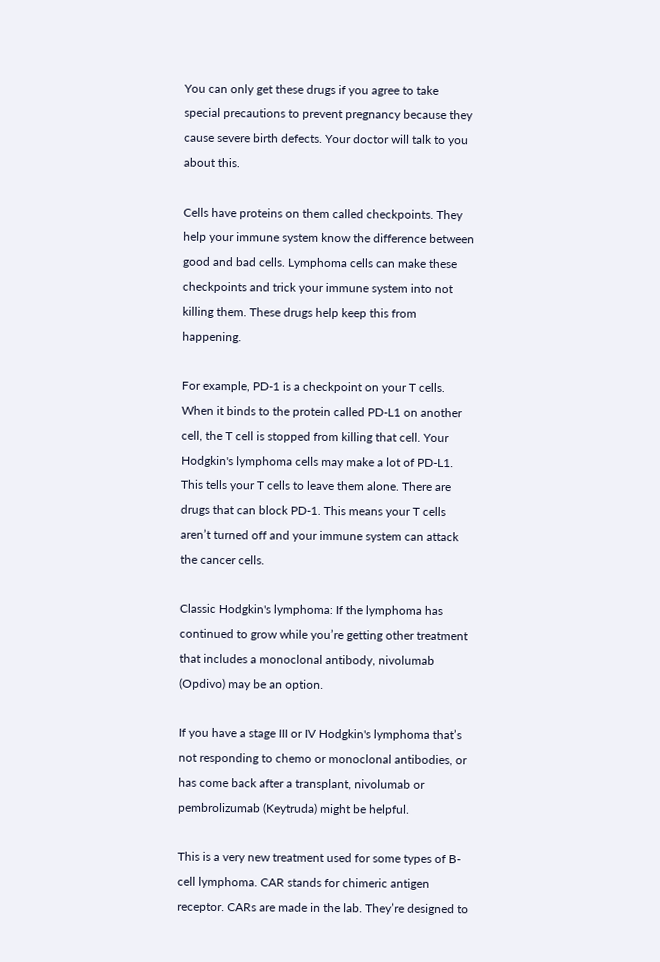You can only get these drugs if you agree to take special precautions to prevent pregnancy because they cause severe birth defects. Your doctor will talk to you about this.

Cells have proteins on them called checkpoints. They help your immune system know the difference between good and bad cells. Lymphoma cells can make these checkpoints and trick your immune system into not killing them. These drugs help keep this from happening.

For example, PD-1 is a checkpoint on your T cells. When it binds to the protein called PD-L1 on another cell, the T cell is stopped from killing that cell. Your Hodgkin's lymphoma cells may make a lot of PD-L1. This tells your T cells to leave them alone. There are drugs that can block PD-1. This means your T cells aren’t turned off and your immune system can attack the cancer cells.

Classic Hodgkin's lymphoma: If the lymphoma has continued to grow while you’re getting other treatment that includes a monoclonal antibody, nivolumab (Opdivo) may be an option.

If you have a stage III or IV Hodgkin's lymphoma that’s not responding to chemo or monoclonal antibodies, or has come back after a transplant, nivolumab or pembrolizumab (Keytruda) might be helpful.

This is a very new treatment used for some types of B-cell lymphoma. CAR stands for chimeric antigen receptor. CARs are made in the lab. They’re designed to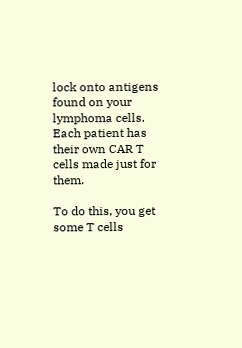lock onto antigens found on your lymphoma cells. Each patient has their own CAR T cells made just for them.

To do this, you get some T cells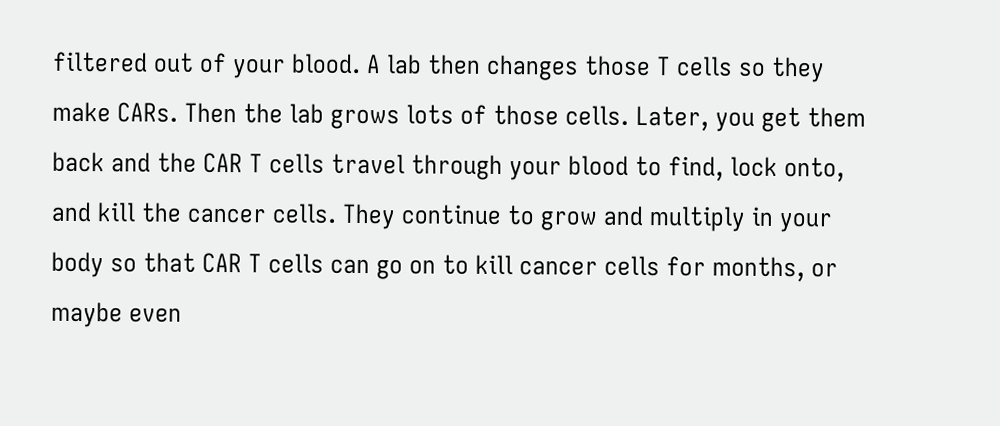filtered out of your blood. A lab then changes those T cells so they make CARs. Then the lab grows lots of those cells. Later, you get them back and the CAR T cells travel through your blood to find, lock onto, and kill the cancer cells. They continue to grow and multiply in your body so that CAR T cells can go on to kill cancer cells for months, or maybe even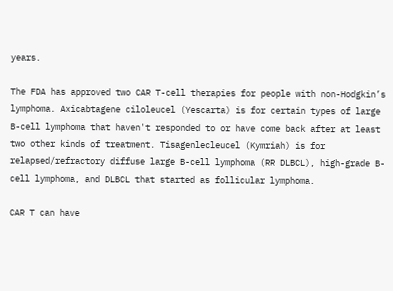years.

The FDA has approved two CAR T-cell therapies for people with non-Hodgkin’s lymphoma. Axicabtagene ciloleucel (Yescarta) is for certain types of large B-cell lymphoma that haven't responded to or have come back after at least two other kinds of treatment. Tisagenlecleucel (Kymriah) is for relapsed/refractory diffuse large B-cell lymphoma (RR DLBCL), high-grade B-cell lymphoma, and DLBCL that started as follicular lymphoma.

CAR T can have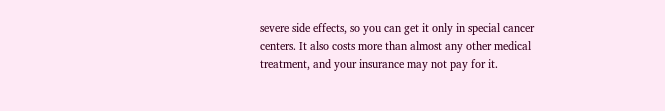severe side effects, so you can get it only in special cancer centers. It also costs more than almost any other medical treatment, and your insurance may not pay for it.